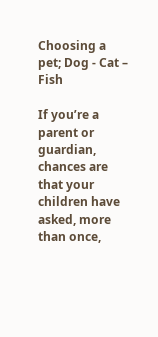Choosing a pet; Dog - Cat – Fish

If you’re a parent or guardian, chances are that your children have asked, more than once,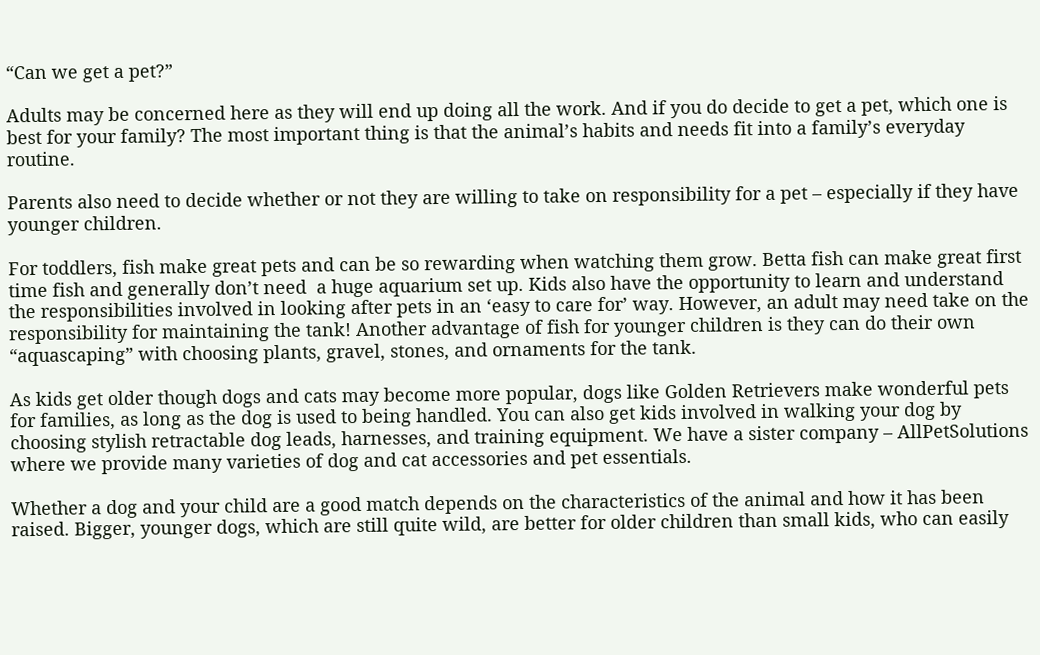“Can we get a pet?”

Adults may be concerned here as they will end up doing all the work. And if you do decide to get a pet, which one is best for your family? The most important thing is that the animal’s habits and needs fit into a family’s everyday routine.

Parents also need to decide whether or not they are willing to take on responsibility for a pet – especially if they have younger children.

For toddlers, fish make great pets and can be so rewarding when watching them grow. Betta fish can make great first time fish and generally don’t need  a huge aquarium set up. Kids also have the opportunity to learn and understand the responsibilities involved in looking after pets in an ‘easy to care for’ way. However, an adult may need take on the responsibility for maintaining the tank! Another advantage of fish for younger children is they can do their own “aquascaping” with choosing plants, gravel, stones, and ornaments for the tank.

As kids get older though dogs and cats may become more popular, dogs like Golden Retrievers make wonderful pets for families, as long as the dog is used to being handled. You can also get kids involved in walking your dog by choosing stylish retractable dog leads, harnesses, and training equipment. We have a sister company – AllPetSolutions where we provide many varieties of dog and cat accessories and pet essentials.

Whether a dog and your child are a good match depends on the characteristics of the animal and how it has been raised. Bigger, younger dogs, which are still quite wild, are better for older children than small kids, who can easily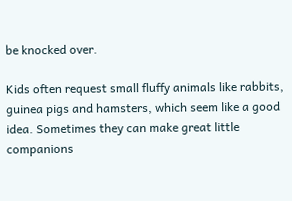be knocked over.

Kids often request small fluffy animals like rabbits, guinea pigs and hamsters, which seem like a good idea. Sometimes they can make great little companions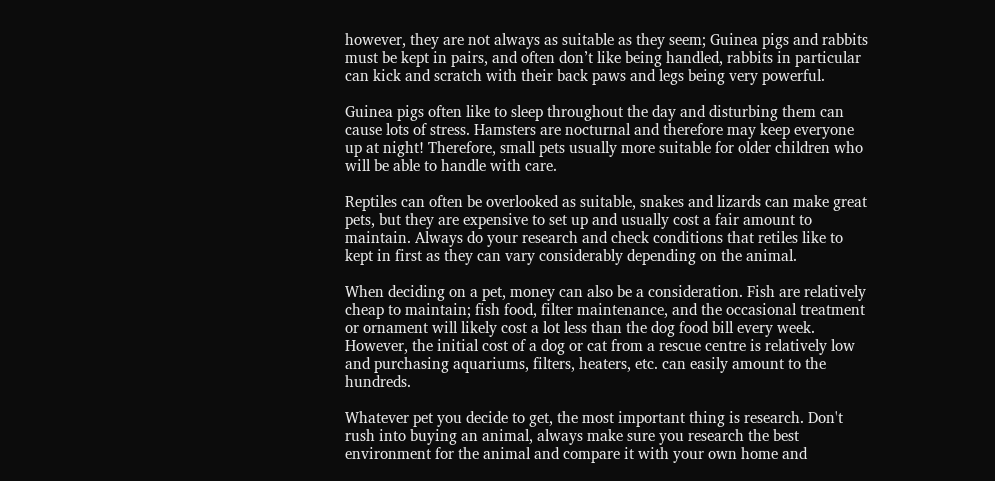however, they are not always as suitable as they seem; Guinea pigs and rabbits must be kept in pairs, and often don’t like being handled, rabbits in particular can kick and scratch with their back paws and legs being very powerful.

Guinea pigs often like to sleep throughout the day and disturbing them can cause lots of stress. Hamsters are nocturnal and therefore may keep everyone up at night! Therefore, small pets usually more suitable for older children who will be able to handle with care.

Reptiles can often be overlooked as suitable, snakes and lizards can make great pets, but they are expensive to set up and usually cost a fair amount to maintain. Always do your research and check conditions that retiles like to kept in first as they can vary considerably depending on the animal.

When deciding on a pet, money can also be a consideration. Fish are relatively cheap to maintain; fish food, filter maintenance, and the occasional treatment or ornament will likely cost a lot less than the dog food bill every week. However, the initial cost of a dog or cat from a rescue centre is relatively low and purchasing aquariums, filters, heaters, etc. can easily amount to the hundreds.

Whatever pet you decide to get, the most important thing is research. Don't rush into buying an animal, always make sure you research the best environment for the animal and compare it with your own home and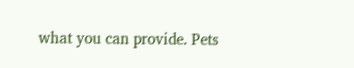what you can provide. Pets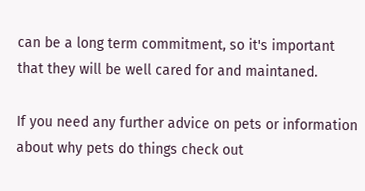can be a long term commitment, so it's important that they will be well cared for and maintaned.

If you need any further advice on pets or information about why pets do things check out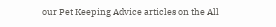our Pet Keeping Advice articles on the All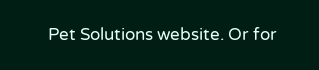Pet Solutions website. Or for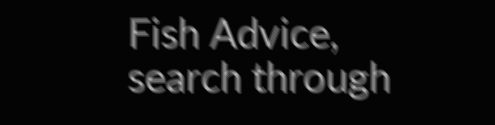Fish Advice, search through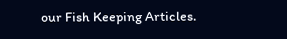our Fish Keeping Articles.